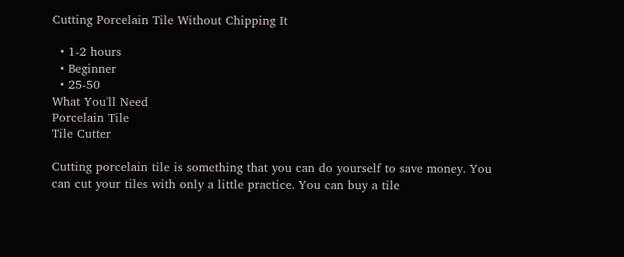Cutting Porcelain Tile Without Chipping It

  • 1-2 hours
  • Beginner
  • 25-50
What You'll Need
Porcelain Tile
Tile Cutter

Cutting porcelain tile is something that you can do yourself to save money. You can cut your tiles with only a little practice. You can buy a tile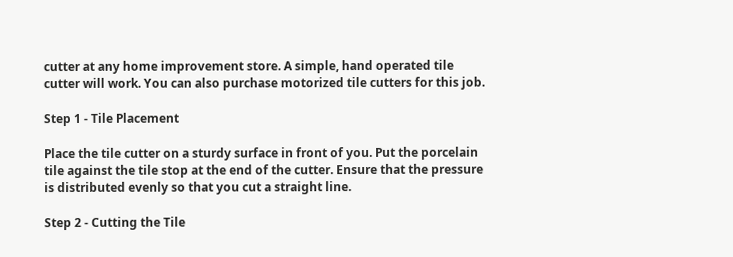cutter at any home improvement store. A simple, hand operated tile cutter will work. You can also purchase motorized tile cutters for this job.

Step 1 - Tile Placement

Place the tile cutter on a sturdy surface in front of you. Put the porcelain tile against the tile stop at the end of the cutter. Ensure that the pressure is distributed evenly so that you cut a straight line.

Step 2 - Cutting the Tile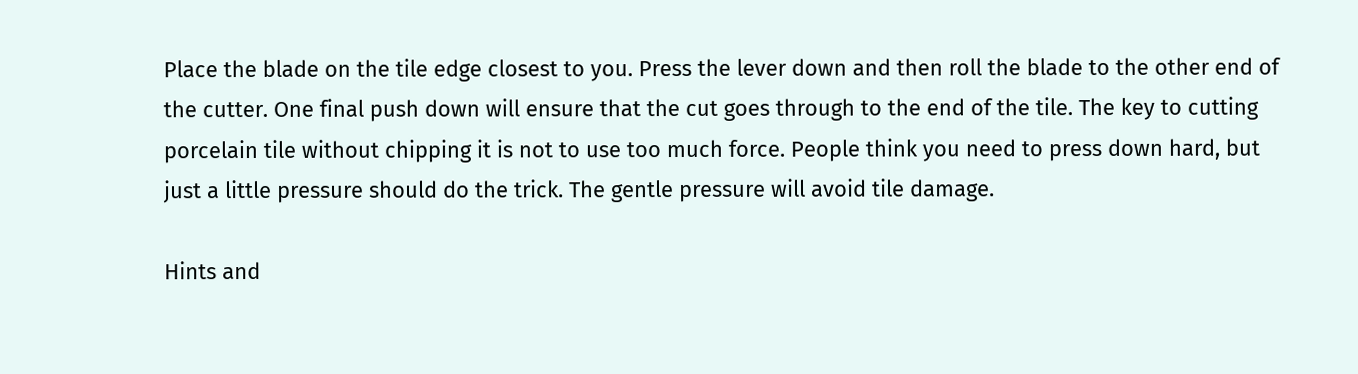Place the blade on the tile edge closest to you. Press the lever down and then roll the blade to the other end of the cutter. One final push down will ensure that the cut goes through to the end of the tile. The key to cutting porcelain tile without chipping it is not to use too much force. People think you need to press down hard, but just a little pressure should do the trick. The gentle pressure will avoid tile damage.

Hints and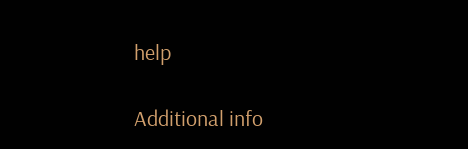help

Additional info